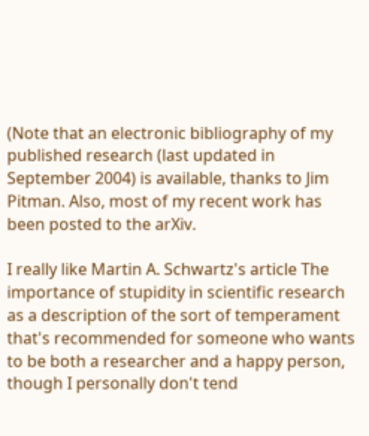(Note that an electronic bibliography of my published research (last updated in September 2004) is available, thanks to Jim Pitman. Also, most of my recent work has been posted to the arXiv.

I really like Martin A. Schwartz's article The importance of stupidity in scientific research as a description of the sort of temperament that's recommended for someone who wants to be both a researcher and a happy person, though I personally don't tend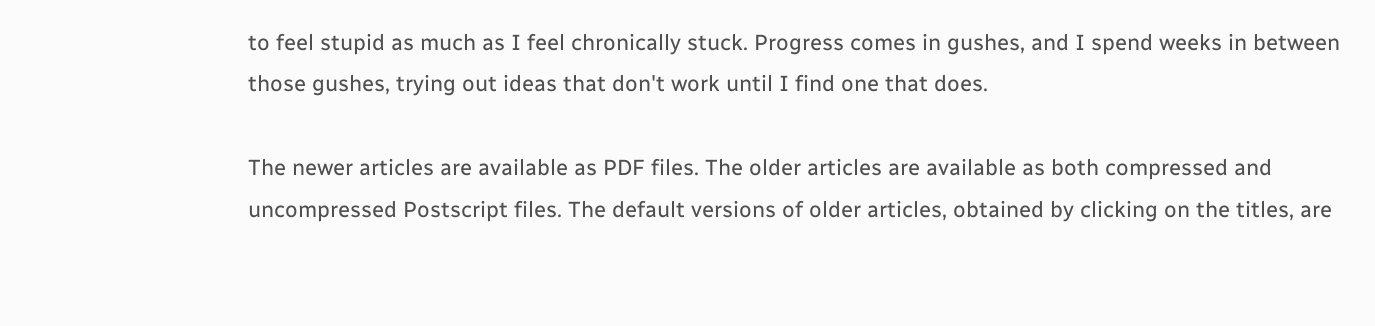to feel stupid as much as I feel chronically stuck. Progress comes in gushes, and I spend weeks in between those gushes, trying out ideas that don't work until I find one that does.

The newer articles are available as PDF files. The older articles are available as both compressed and uncompressed Postscript files. The default versions of older articles, obtained by clicking on the titles, are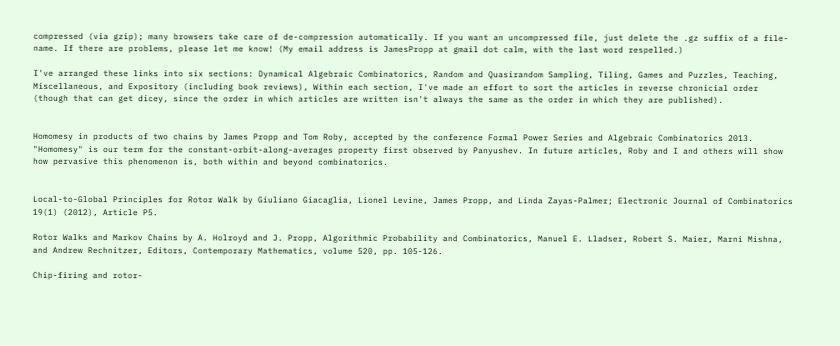compressed (via gzip); many browsers take care of de-compression automatically. If you want an uncompressed file, just delete the .gz suffix of a file-name. If there are problems, please let me know! (My email address is JamesPropp at gmail dot calm, with the last word respelled.)

I've arranged these links into six sections: Dynamical Algebraic Combinatorics, Random and Quasirandom Sampling, Tiling, Games and Puzzles, Teaching, Miscellaneous, and Expository (including book reviews), Within each section, I've made an effort to sort the articles in reverse chronicial order (though that can get dicey, since the order in which articles are written isn't always the same as the order in which they are published).


Homomesy in products of two chains by James Propp and Tom Roby, accepted by the conference Formal Power Series and Algebraic Combinatorics 2013. "Homomesy" is our term for the constant-orbit-along-averages property first observed by Panyushev. In future articles, Roby and I and others will show how pervasive this phenomenon is, both within and beyond combinatorics.


Local-to-Global Principles for Rotor Walk by Giuliano Giacaglia, Lionel Levine, James Propp, and Linda Zayas-Palmer; Electronic Journal of Combinatorics 19(1) (2012), Article P5.

Rotor Walks and Markov Chains by A. Holroyd and J. Propp, Algorithmic Probability and Combinatorics, Manuel E. Lladser, Robert S. Maier, Marni Mishna, and Andrew Rechnitzer, Editors, Contemporary Mathematics, volume 520, pp. 105-126.

Chip-firing and rotor-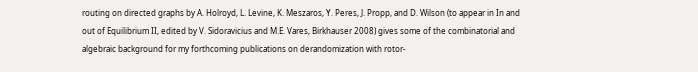routing on directed graphs by A. Holroyd, L. Levine, K. Meszaros, Y. Peres, J. Propp, and D. Wilson (to appear in In and out of Equilibrium II, edited by V. Sidoravicius and M.E. Vares, Birkhauser 2008) gives some of the combinatorial and algebraic background for my forthcoming publications on derandomization with rotor-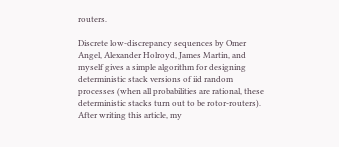routers.

Discrete low-discrepancy sequences by Omer Angel, Alexander Holroyd, James Martin, and myself gives a simple algorithm for designing deterministic stack versions of iid random processes (when all probabilities are rational, these deterministic stacks turn out to be rotor-routers). After writing this article, my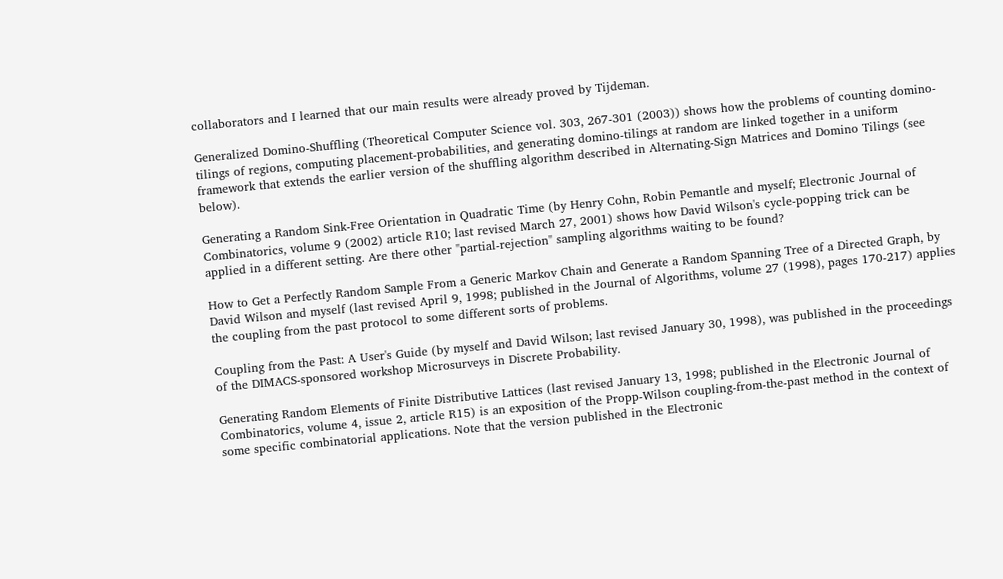collaborators and I learned that our main results were already proved by Tijdeman.

Generalized Domino-Shuffling (Theoretical Computer Science vol. 303, 267-301 (2003)) shows how the problems of counting domino-tilings of regions, computing placement-probabilities, and generating domino-tilings at random are linked together in a uniform framework that extends the earlier version of the shuffling algorithm described in Alternating-Sign Matrices and Domino Tilings (see below).

Generating a Random Sink-Free Orientation in Quadratic Time (by Henry Cohn, Robin Pemantle and myself; Electronic Journal of Combinatorics, volume 9 (2002) article R10; last revised March 27, 2001) shows how David Wilson's cycle-popping trick can be applied in a different setting. Are there other "partial-rejection" sampling algorithms waiting to be found?

How to Get a Perfectly Random Sample From a Generic Markov Chain and Generate a Random Spanning Tree of a Directed Graph, by David Wilson and myself (last revised April 9, 1998; published in the Journal of Algorithms, volume 27 (1998), pages 170-217) applies the coupling from the past protocol to some different sorts of problems.

Coupling from the Past: A User's Guide (by myself and David Wilson; last revised January 30, 1998), was published in the proceedings of the DIMACS-sponsored workshop Microsurveys in Discrete Probability.

Generating Random Elements of Finite Distributive Lattices (last revised January 13, 1998; published in the Electronic Journal of Combinatorics, volume 4, issue 2, article R15) is an exposition of the Propp-Wilson coupling-from-the-past method in the context of some specific combinatorial applications. Note that the version published in the Electronic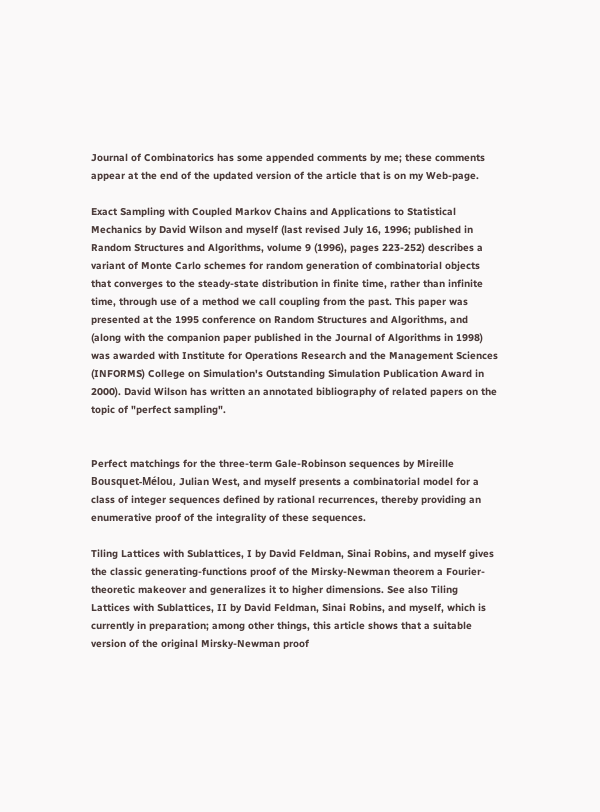Journal of Combinatorics has some appended comments by me; these comments appear at the end of the updated version of the article that is on my Web-page.

Exact Sampling with Coupled Markov Chains and Applications to Statistical Mechanics by David Wilson and myself (last revised July 16, 1996; published in Random Structures and Algorithms, volume 9 (1996), pages 223-252) describes a variant of Monte Carlo schemes for random generation of combinatorial objects that converges to the steady-state distribution in finite time, rather than infinite time, through use of a method we call coupling from the past. This paper was presented at the 1995 conference on Random Structures and Algorithms, and (along with the companion paper published in the Journal of Algorithms in 1998) was awarded with Institute for Operations Research and the Management Sciences (INFORMS) College on Simulation's Outstanding Simulation Publication Award in 2000). David Wilson has written an annotated bibliography of related papers on the topic of "perfect sampling".


Perfect matchings for the three-term Gale-Robinson sequences by Mireille Bousquet-Mélou, Julian West, and myself presents a combinatorial model for a class of integer sequences defined by rational recurrences, thereby providing an enumerative proof of the integrality of these sequences.

Tiling Lattices with Sublattices, I by David Feldman, Sinai Robins, and myself gives the classic generating-functions proof of the Mirsky-Newman theorem a Fourier-theoretic makeover and generalizes it to higher dimensions. See also Tiling Lattices with Sublattices, II by David Feldman, Sinai Robins, and myself, which is currently in preparation; among other things, this article shows that a suitable version of the original Mirsky-Newman proof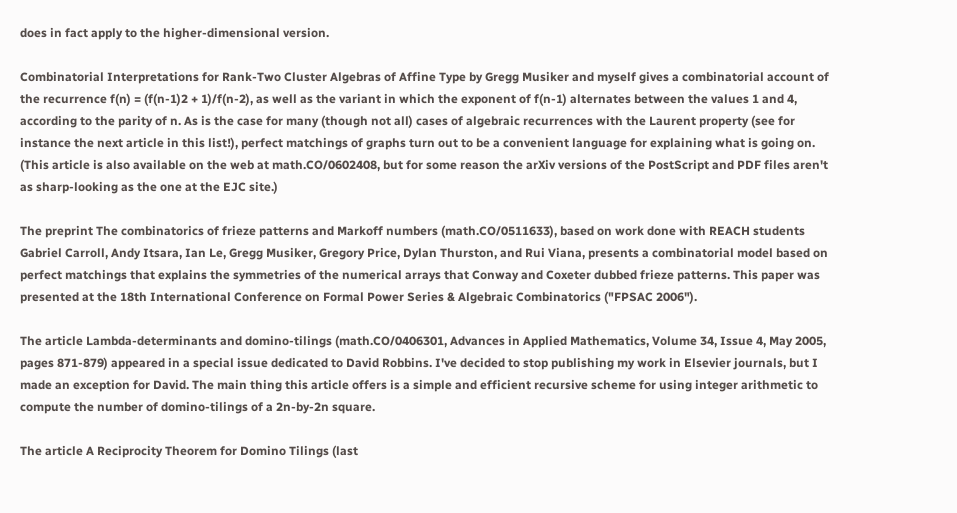does in fact apply to the higher-dimensional version.

Combinatorial Interpretations for Rank-Two Cluster Algebras of Affine Type by Gregg Musiker and myself gives a combinatorial account of the recurrence f(n) = (f(n-1)2 + 1)/f(n-2), as well as the variant in which the exponent of f(n-1) alternates between the values 1 and 4, according to the parity of n. As is the case for many (though not all) cases of algebraic recurrences with the Laurent property (see for instance the next article in this list!), perfect matchings of graphs turn out to be a convenient language for explaining what is going on. (This article is also available on the web at math.CO/0602408, but for some reason the arXiv versions of the PostScript and PDF files aren't as sharp-looking as the one at the EJC site.)

The preprint The combinatorics of frieze patterns and Markoff numbers (math.CO/0511633), based on work done with REACH students Gabriel Carroll, Andy Itsara, Ian Le, Gregg Musiker, Gregory Price, Dylan Thurston, and Rui Viana, presents a combinatorial model based on perfect matchings that explains the symmetries of the numerical arrays that Conway and Coxeter dubbed frieze patterns. This paper was presented at the 18th International Conference on Formal Power Series & Algebraic Combinatorics ("FPSAC 2006").

The article Lambda-determinants and domino-tilings (math.CO/0406301, Advances in Applied Mathematics, Volume 34, Issue 4, May 2005, pages 871-879) appeared in a special issue dedicated to David Robbins. I've decided to stop publishing my work in Elsevier journals, but I made an exception for David. The main thing this article offers is a simple and efficient recursive scheme for using integer arithmetic to compute the number of domino-tilings of a 2n-by-2n square.

The article A Reciprocity Theorem for Domino Tilings (last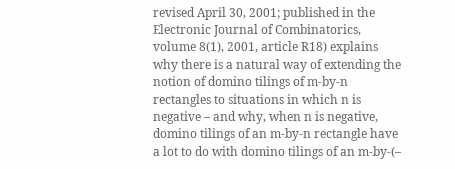revised April 30, 2001; published in the Electronic Journal of Combinatorics, volume 8(1), 2001, article R18) explains why there is a natural way of extending the notion of domino tilings of m-by-n rectangles to situations in which n is negative – and why, when n is negative, domino tilings of an m-by-n rectangle have a lot to do with domino tilings of an m-by-(–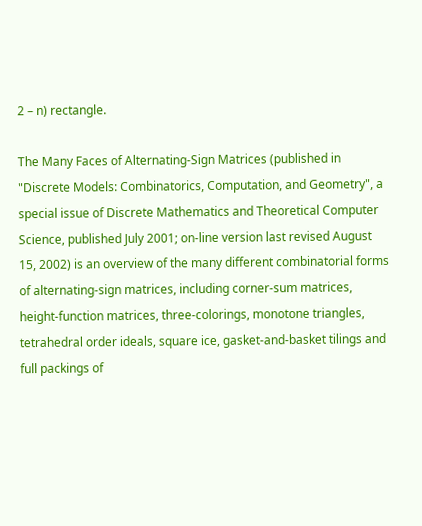2 – n) rectangle.

The Many Faces of Alternating-Sign Matrices (published in "Discrete Models: Combinatorics, Computation, and Geometry", a special issue of Discrete Mathematics and Theoretical Computer Science, published July 2001; on-line version last revised August 15, 2002) is an overview of the many different combinatorial forms of alternating-sign matrices, including corner-sum matrices, height-function matrices, three-colorings, monotone triangles, tetrahedral order ideals, square ice, gasket-and-basket tilings and full packings of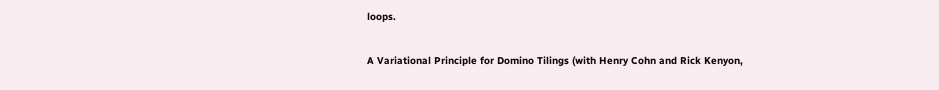loops.

A Variational Principle for Domino Tilings (with Henry Cohn and Rick Kenyon,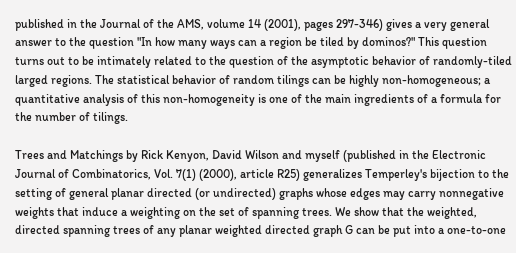published in the Journal of the AMS, volume 14 (2001), pages 297-346) gives a very general answer to the question "In how many ways can a region be tiled by dominos?" This question turns out to be intimately related to the question of the asymptotic behavior of randomly-tiled larged regions. The statistical behavior of random tilings can be highly non-homogeneous; a quantitative analysis of this non-homogeneity is one of the main ingredients of a formula for the number of tilings.

Trees and Matchings by Rick Kenyon, David Wilson and myself (published in the Electronic Journal of Combinatorics, Vol. 7(1) (2000), article R25) generalizes Temperley's bijection to the setting of general planar directed (or undirected) graphs whose edges may carry nonnegative weights that induce a weighting on the set of spanning trees. We show that the weighted, directed spanning trees of any planar weighted directed graph G can be put into a one-to-one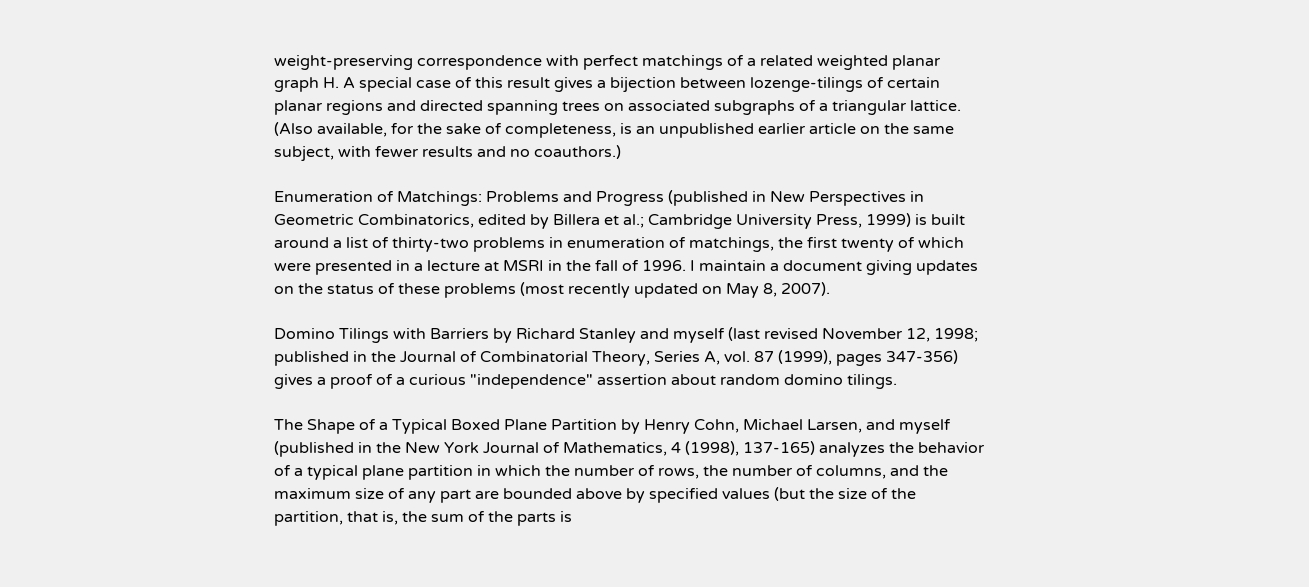weight-preserving correspondence with perfect matchings of a related weighted planar graph H. A special case of this result gives a bijection between lozenge-tilings of certain planar regions and directed spanning trees on associated subgraphs of a triangular lattice. (Also available, for the sake of completeness, is an unpublished earlier article on the same subject, with fewer results and no coauthors.)

Enumeration of Matchings: Problems and Progress (published in New Perspectives in Geometric Combinatorics, edited by Billera et al.; Cambridge University Press, 1999) is built around a list of thirty-two problems in enumeration of matchings, the first twenty of which were presented in a lecture at MSRI in the fall of 1996. I maintain a document giving updates on the status of these problems (most recently updated on May 8, 2007).

Domino Tilings with Barriers by Richard Stanley and myself (last revised November 12, 1998; published in the Journal of Combinatorial Theory, Series A, vol. 87 (1999), pages 347-356) gives a proof of a curious "independence" assertion about random domino tilings.

The Shape of a Typical Boxed Plane Partition by Henry Cohn, Michael Larsen, and myself (published in the New York Journal of Mathematics, 4 (1998), 137-165) analyzes the behavior of a typical plane partition in which the number of rows, the number of columns, and the maximum size of any part are bounded above by specified values (but the size of the partition, that is, the sum of the parts is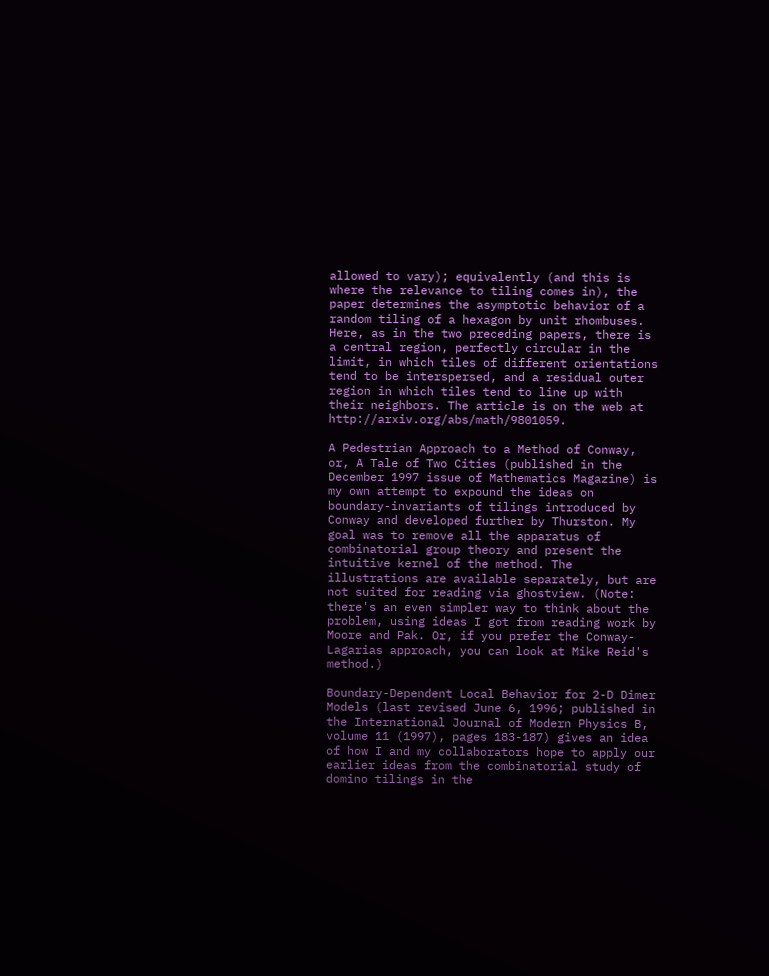allowed to vary); equivalently (and this is where the relevance to tiling comes in), the paper determines the asymptotic behavior of a random tiling of a hexagon by unit rhombuses. Here, as in the two preceding papers, there is a central region, perfectly circular in the limit, in which tiles of different orientations tend to be interspersed, and a residual outer region in which tiles tend to line up with their neighbors. The article is on the web at http://arxiv.org/abs/math/9801059.

A Pedestrian Approach to a Method of Conway, or, A Tale of Two Cities (published in the December 1997 issue of Mathematics Magazine) is my own attempt to expound the ideas on boundary-invariants of tilings introduced by Conway and developed further by Thurston. My goal was to remove all the apparatus of combinatorial group theory and present the intuitive kernel of the method. The illustrations are available separately, but are not suited for reading via ghostview. (Note: there's an even simpler way to think about the problem, using ideas I got from reading work by Moore and Pak. Or, if you prefer the Conway-Lagarias approach, you can look at Mike Reid's method.)

Boundary-Dependent Local Behavior for 2-D Dimer Models (last revised June 6, 1996; published in the International Journal of Modern Physics B, volume 11 (1997), pages 183-187) gives an idea of how I and my collaborators hope to apply our earlier ideas from the combinatorial study of domino tilings in the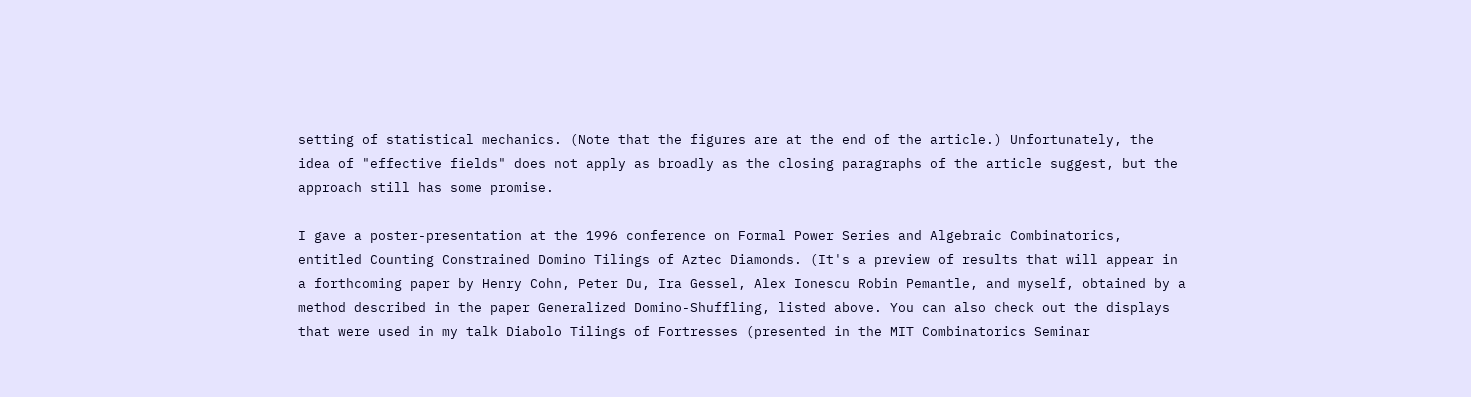setting of statistical mechanics. (Note that the figures are at the end of the article.) Unfortunately, the idea of "effective fields" does not apply as broadly as the closing paragraphs of the article suggest, but the approach still has some promise.

I gave a poster-presentation at the 1996 conference on Formal Power Series and Algebraic Combinatorics, entitled Counting Constrained Domino Tilings of Aztec Diamonds. (It's a preview of results that will appear in a forthcoming paper by Henry Cohn, Peter Du, Ira Gessel, Alex Ionescu Robin Pemantle, and myself, obtained by a method described in the paper Generalized Domino-Shuffling, listed above. You can also check out the displays that were used in my talk Diabolo Tilings of Fortresses (presented in the MIT Combinatorics Seminar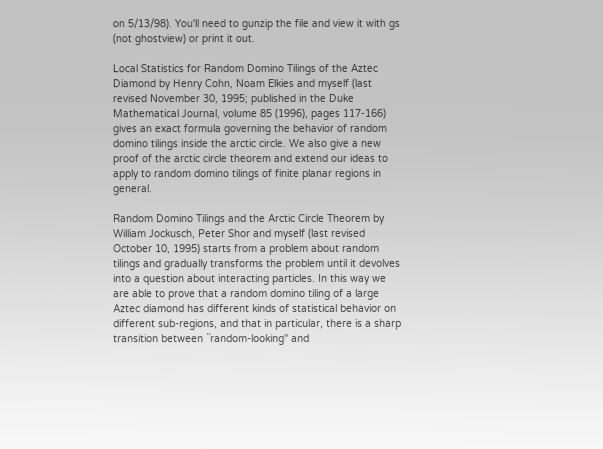on 5/13/98). You'll need to gunzip the file and view it with gs (not ghostview) or print it out.

Local Statistics for Random Domino Tilings of the Aztec Diamond by Henry Cohn, Noam Elkies and myself (last revised November 30, 1995; published in the Duke Mathematical Journal, volume 85 (1996), pages 117-166) gives an exact formula governing the behavior of random domino tilings inside the arctic circle. We also give a new proof of the arctic circle theorem and extend our ideas to apply to random domino tilings of finite planar regions in general.

Random Domino Tilings and the Arctic Circle Theorem by William Jockusch, Peter Shor and myself (last revised October 10, 1995) starts from a problem about random tilings and gradually transforms the problem until it devolves into a question about interacting particles. In this way we are able to prove that a random domino tiling of a large Aztec diamond has different kinds of statistical behavior on different sub-regions, and that in particular, there is a sharp transition between ``random-looking'' and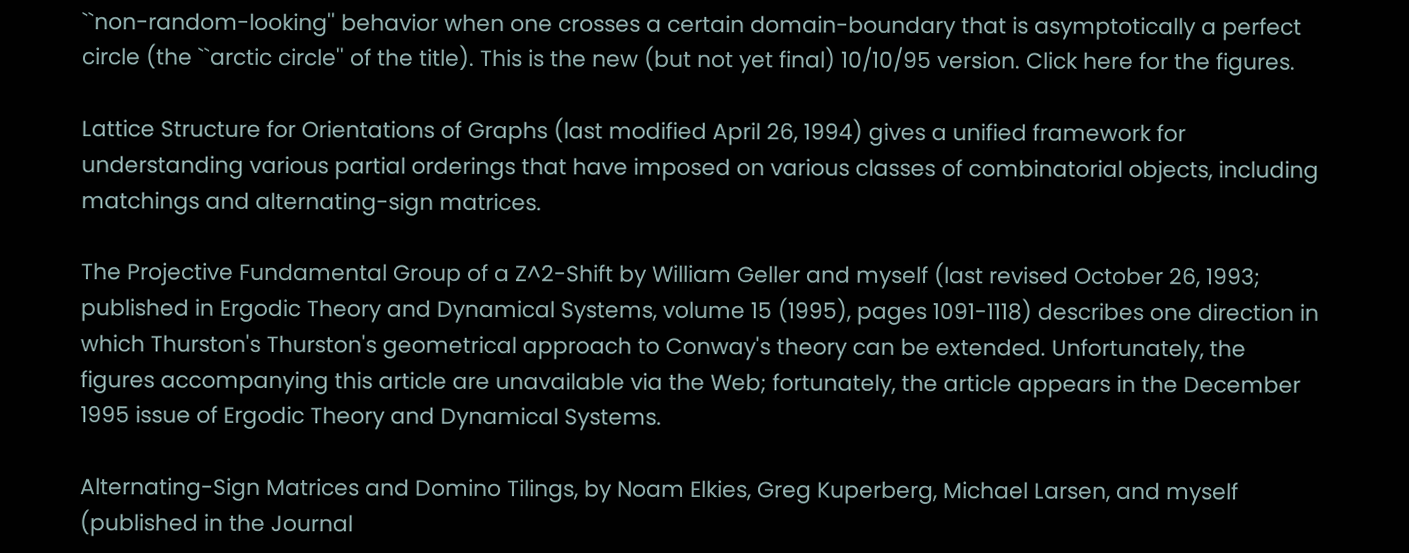``non-random-looking'' behavior when one crosses a certain domain-boundary that is asymptotically a perfect circle (the ``arctic circle'' of the title). This is the new (but not yet final) 10/10/95 version. Click here for the figures.

Lattice Structure for Orientations of Graphs (last modified April 26, 1994) gives a unified framework for understanding various partial orderings that have imposed on various classes of combinatorial objects, including matchings and alternating-sign matrices.

The Projective Fundamental Group of a Z^2-Shift by William Geller and myself (last revised October 26, 1993; published in Ergodic Theory and Dynamical Systems, volume 15 (1995), pages 1091-1118) describes one direction in which Thurston's Thurston's geometrical approach to Conway's theory can be extended. Unfortunately, the figures accompanying this article are unavailable via the Web; fortunately, the article appears in the December 1995 issue of Ergodic Theory and Dynamical Systems.

Alternating-Sign Matrices and Domino Tilings, by Noam Elkies, Greg Kuperberg, Michael Larsen, and myself (published in the Journal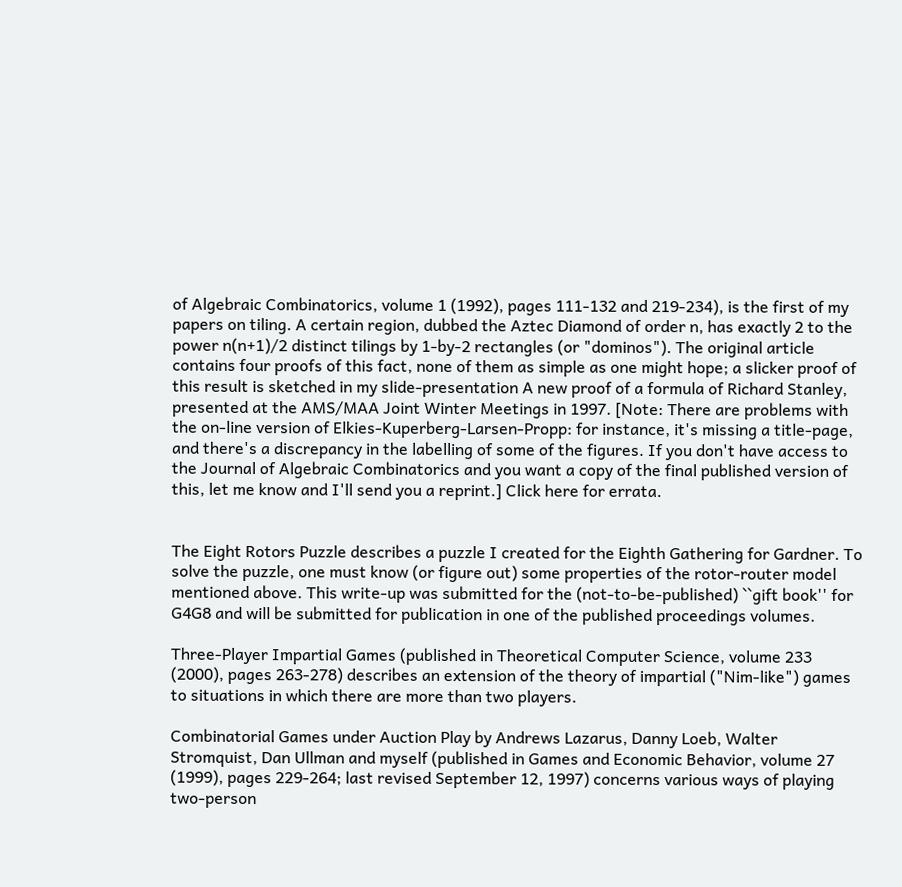of Algebraic Combinatorics, volume 1 (1992), pages 111-132 and 219-234), is the first of my papers on tiling. A certain region, dubbed the Aztec Diamond of order n, has exactly 2 to the power n(n+1)/2 distinct tilings by 1-by-2 rectangles (or "dominos"). The original article contains four proofs of this fact, none of them as simple as one might hope; a slicker proof of this result is sketched in my slide-presentation A new proof of a formula of Richard Stanley, presented at the AMS/MAA Joint Winter Meetings in 1997. [Note: There are problems with the on-line version of Elkies-Kuperberg-Larsen-Propp: for instance, it's missing a title-page, and there's a discrepancy in the labelling of some of the figures. If you don't have access to the Journal of Algebraic Combinatorics and you want a copy of the final published version of this, let me know and I'll send you a reprint.] Click here for errata.


The Eight Rotors Puzzle describes a puzzle I created for the Eighth Gathering for Gardner. To solve the puzzle, one must know (or figure out) some properties of the rotor-router model mentioned above. This write-up was submitted for the (not-to-be-published) ``gift book'' for G4G8 and will be submitted for publication in one of the published proceedings volumes.

Three-Player Impartial Games (published in Theoretical Computer Science, volume 233 (2000), pages 263-278) describes an extension of the theory of impartial ("Nim-like") games to situations in which there are more than two players.

Combinatorial Games under Auction Play by Andrews Lazarus, Danny Loeb, Walter Stromquist, Dan Ullman and myself (published in Games and Economic Behavior, volume 27 (1999), pages 229-264; last revised September 12, 1997) concerns various ways of playing two-person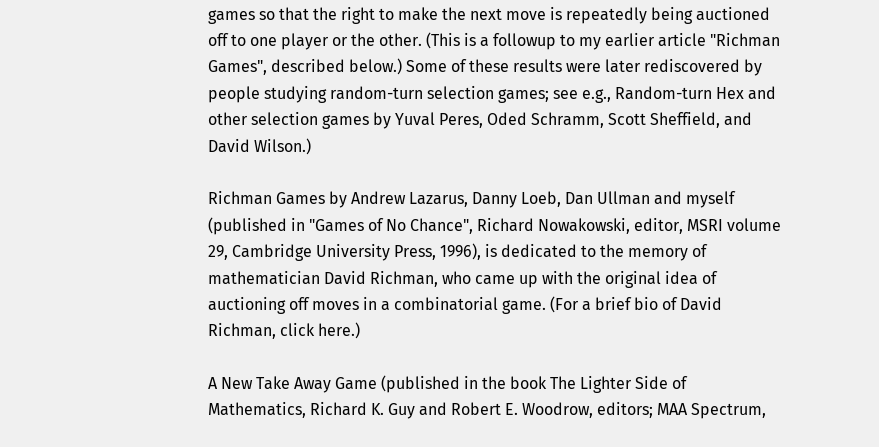games so that the right to make the next move is repeatedly being auctioned off to one player or the other. (This is a followup to my earlier article "Richman Games", described below.) Some of these results were later rediscovered by people studying random-turn selection games; see e.g., Random-turn Hex and other selection games by Yuval Peres, Oded Schramm, Scott Sheffield, and David Wilson.)

Richman Games by Andrew Lazarus, Danny Loeb, Dan Ullman and myself (published in "Games of No Chance", Richard Nowakowski, editor, MSRI volume 29, Cambridge University Press, 1996), is dedicated to the memory of mathematician David Richman, who came up with the original idea of auctioning off moves in a combinatorial game. (For a brief bio of David Richman, click here.)

A New Take Away Game (published in the book The Lighter Side of Mathematics, Richard K. Guy and Robert E. Woodrow, editors; MAA Spectrum,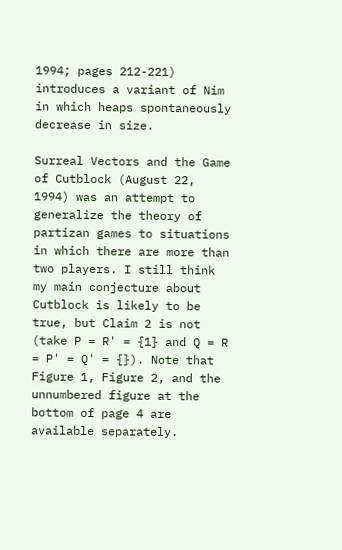1994; pages 212-221) introduces a variant of Nim in which heaps spontaneously decrease in size.

Surreal Vectors and the Game of Cutblock (August 22, 1994) was an attempt to generalize the theory of partizan games to situations in which there are more than two players. I still think my main conjecture about Cutblock is likely to be true, but Claim 2 is not (take P = R' = {1} and Q = R = P' = Q' = {}). Note that Figure 1, Figure 2, and the unnumbered figure at the bottom of page 4 are available separately.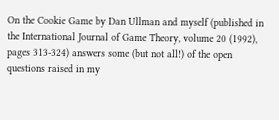On the Cookie Game by Dan Ullman and myself (published in the International Journal of Game Theory, volume 20 (1992), pages 313-324) answers some (but not all!) of the open questions raised in my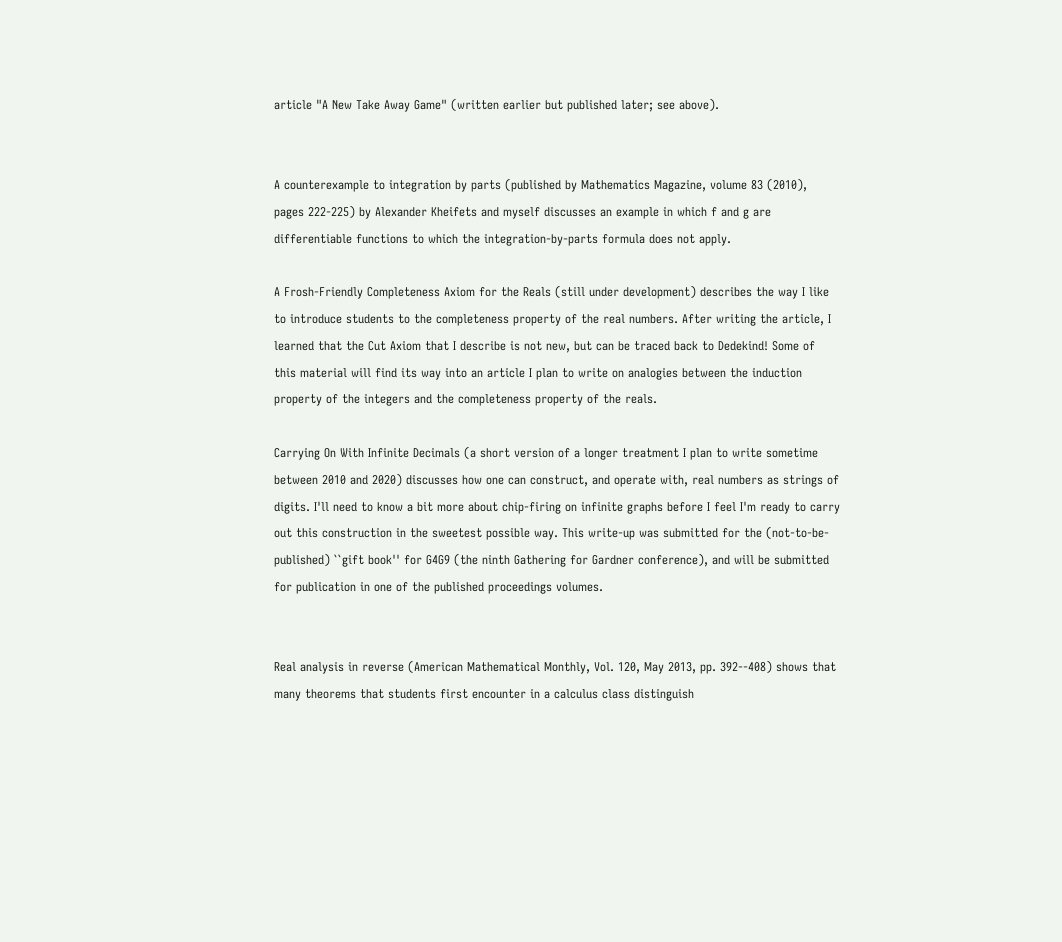article "A New Take Away Game" (written earlier but published later; see above).


A counterexample to integration by parts (published by Mathematics Magazine, volume 83 (2010), pages 222-225) by Alexander Kheifets and myself discusses an example in which f and g are differentiable functions to which the integration-by-parts formula does not apply.

A Frosh-Friendly Completeness Axiom for the Reals (still under development) describes the way I like to introduce students to the completeness property of the real numbers. After writing the article, I learned that the Cut Axiom that I describe is not new, but can be traced back to Dedekind! Some of this material will find its way into an article I plan to write on analogies between the induction property of the integers and the completeness property of the reals.

Carrying On With Infinite Decimals (a short version of a longer treatment I plan to write sometime between 2010 and 2020) discusses how one can construct, and operate with, real numbers as strings of digits. I'll need to know a bit more about chip-firing on infinite graphs before I feel I'm ready to carry out this construction in the sweetest possible way. This write-up was submitted for the (not-to-be-published) ``gift book'' for G4G9 (the ninth Gathering for Gardner conference), and will be submitted for publication in one of the published proceedings volumes.


Real analysis in reverse (American Mathematical Monthly, Vol. 120, May 2013, pp. 392--408) shows that many theorems that students first encounter in a calculus class distinguish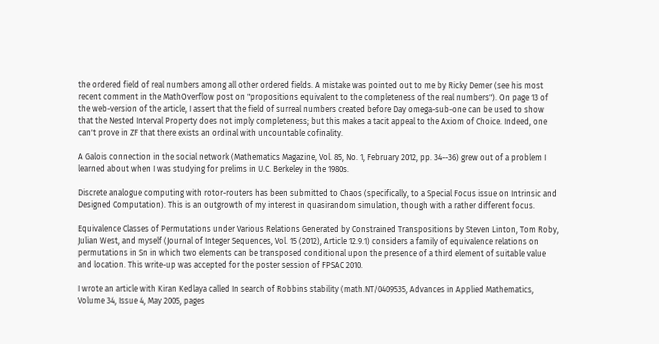the ordered field of real numbers among all other ordered fields. A mistake was pointed out to me by Ricky Demer (see his most recent comment in the MathOverflow post on "propositions equivalent to the completeness of the real numbers"). On page 13 of the web-version of the article, I assert that the field of surreal numbers created before Day omega-sub-one can be used to show that the Nested Interval Property does not imply completeness; but this makes a tacit appeal to the Axiom of Choice. Indeed, one can't prove in ZF that there exists an ordinal with uncountable cofinality.

A Galois connection in the social network (Mathematics Magazine, Vol. 85, No. 1, February 2012, pp. 34--36) grew out of a problem I learned about when I was studying for prelims in U.C. Berkeley in the 1980s.

Discrete analogue computing with rotor-routers has been submitted to Chaos (specifically, to a Special Focus issue on Intrinsic and Designed Computation). This is an outgrowth of my interest in quasirandom simulation, though with a rather different focus.

Equivalence Classes of Permutations under Various Relations Generated by Constrained Transpositions by Steven Linton, Tom Roby, Julian West, and myself (Journal of Integer Sequences, Vol. 15 (2012), Article 12.9.1) considers a family of equivalence relations on permutations in Sn in which two elements can be transposed conditional upon the presence of a third element of suitable value and location. This write-up was accepted for the poster session of FPSAC 2010.

I wrote an article with Kiran Kedlaya called In search of Robbins stability (math.NT/0409535, Advances in Applied Mathematics, Volume 34, Issue 4, May 2005, pages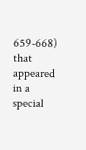659-668) that appeared in a special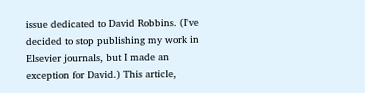issue dedicated to David Robbins. (I've decided to stop publishing my work in Elsevier journals, but I made an exception for David.) This article,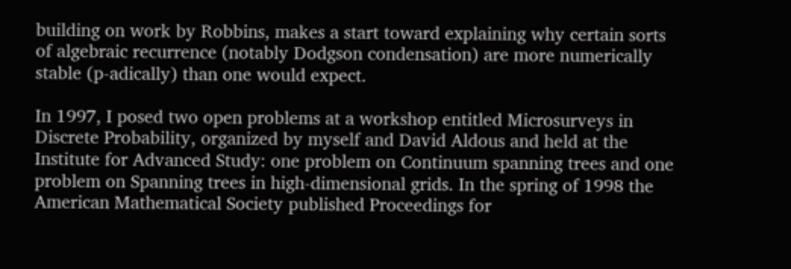building on work by Robbins, makes a start toward explaining why certain sorts of algebraic recurrence (notably Dodgson condensation) are more numerically stable (p-adically) than one would expect.

In 1997, I posed two open problems at a workshop entitled Microsurveys in Discrete Probability, organized by myself and David Aldous and held at the Institute for Advanced Study: one problem on Continuum spanning trees and one problem on Spanning trees in high-dimensional grids. In the spring of 1998 the American Mathematical Society published Proceedings for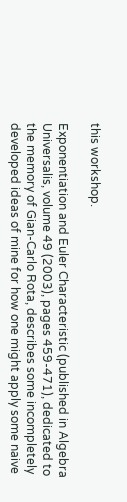this workshop.

Exponentiation and Euler Characteristic (published in Algebra Universalis, volume 49 (2003), pages 459-471), dedicated to the memory of Gian-Carlo Rota, describes some incompletely developed ideas of mine for how one might apply some naive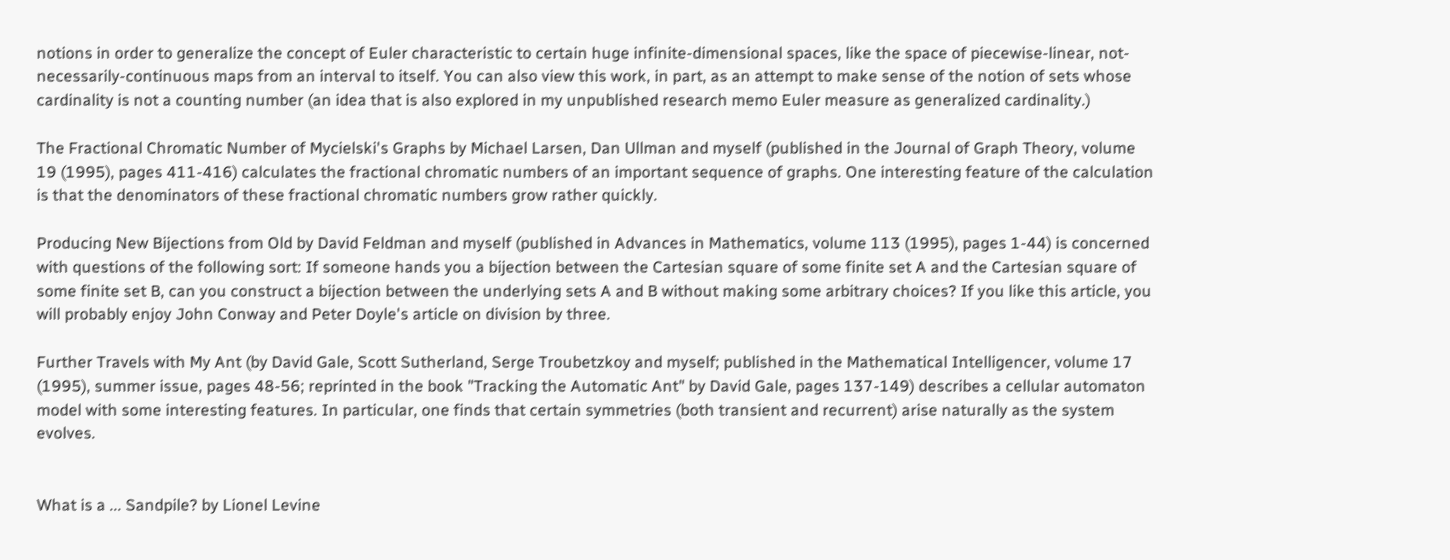notions in order to generalize the concept of Euler characteristic to certain huge infinite-dimensional spaces, like the space of piecewise-linear, not-necessarily-continuous maps from an interval to itself. You can also view this work, in part, as an attempt to make sense of the notion of sets whose cardinality is not a counting number (an idea that is also explored in my unpublished research memo Euler measure as generalized cardinality.)

The Fractional Chromatic Number of Mycielski's Graphs by Michael Larsen, Dan Ullman and myself (published in the Journal of Graph Theory, volume 19 (1995), pages 411-416) calculates the fractional chromatic numbers of an important sequence of graphs. One interesting feature of the calculation is that the denominators of these fractional chromatic numbers grow rather quickly.

Producing New Bijections from Old by David Feldman and myself (published in Advances in Mathematics, volume 113 (1995), pages 1-44) is concerned with questions of the following sort: If someone hands you a bijection between the Cartesian square of some finite set A and the Cartesian square of some finite set B, can you construct a bijection between the underlying sets A and B without making some arbitrary choices? If you like this article, you will probably enjoy John Conway and Peter Doyle's article on division by three.

Further Travels with My Ant (by David Gale, Scott Sutherland, Serge Troubetzkoy and myself; published in the Mathematical Intelligencer, volume 17 (1995), summer issue, pages 48-56; reprinted in the book "Tracking the Automatic Ant" by David Gale, pages 137-149) describes a cellular automaton model with some interesting features. In particular, one finds that certain symmetries (both transient and recurrent) arise naturally as the system evolves.


What is a ... Sandpile? by Lionel Levine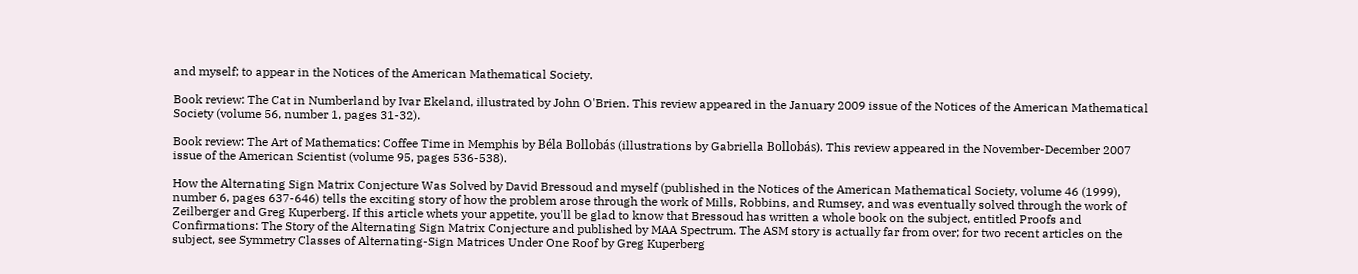and myself; to appear in the Notices of the American Mathematical Society.

Book review: The Cat in Numberland by Ivar Ekeland, illustrated by John O'Brien. This review appeared in the January 2009 issue of the Notices of the American Mathematical Society (volume 56, number 1, pages 31-32).

Book review: The Art of Mathematics: Coffee Time in Memphis by Béla Bollobás (illustrations by Gabriella Bollobás). This review appeared in the November-December 2007 issue of the American Scientist (volume 95, pages 536-538).

How the Alternating Sign Matrix Conjecture Was Solved by David Bressoud and myself (published in the Notices of the American Mathematical Society, volume 46 (1999), number 6, pages 637-646) tells the exciting story of how the problem arose through the work of Mills, Robbins, and Rumsey, and was eventually solved through the work of Zeilberger and Greg Kuperberg. If this article whets your appetite, you'll be glad to know that Bressoud has written a whole book on the subject, entitled Proofs and Confirmations: The Story of the Alternating Sign Matrix Conjecture and published by MAA Spectrum. The ASM story is actually far from over; for two recent articles on the subject, see Symmetry Classes of Alternating-Sign Matrices Under One Roof by Greg Kuperberg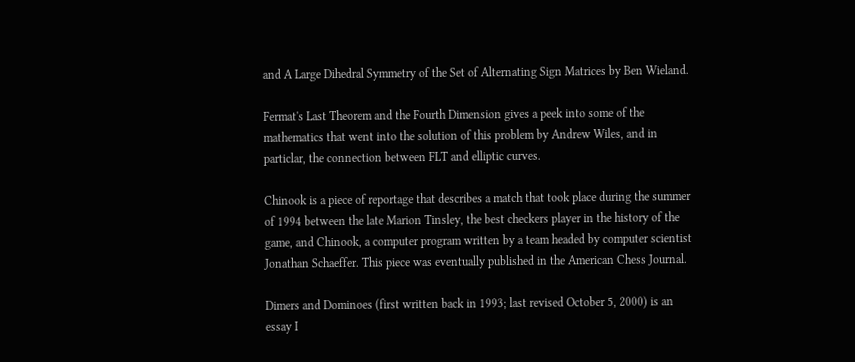and A Large Dihedral Symmetry of the Set of Alternating Sign Matrices by Ben Wieland.

Fermat's Last Theorem and the Fourth Dimension gives a peek into some of the mathematics that went into the solution of this problem by Andrew Wiles, and in particlar, the connection between FLT and elliptic curves.

Chinook is a piece of reportage that describes a match that took place during the summer of 1994 between the late Marion Tinsley, the best checkers player in the history of the game, and Chinook, a computer program written by a team headed by computer scientist Jonathan Schaeffer. This piece was eventually published in the American Chess Journal.

Dimers and Dominoes (first written back in 1993; last revised October 5, 2000) is an essay I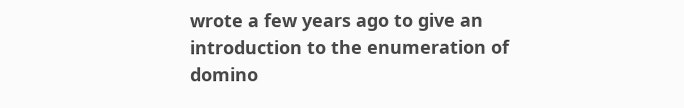wrote a few years ago to give an introduction to the enumeration of domino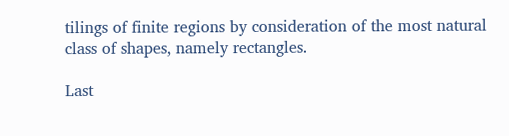tilings of finite regions by consideration of the most natural class of shapes, namely rectangles.

Last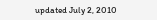updated July 2, 2010